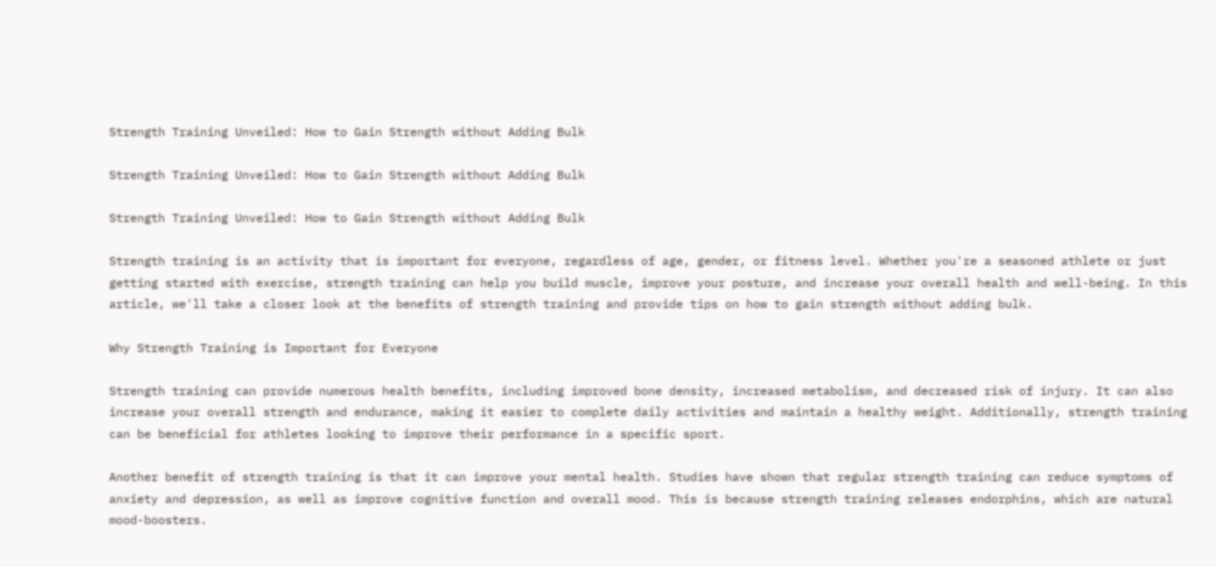Strength Training Unveiled: How to Gain Strength without Adding Bulk

Strength Training Unveiled: How to Gain Strength without Adding Bulk

Strength Training Unveiled: How to Gain Strength without Adding Bulk

Strength training is an activity that is important for everyone, regardless of age, gender, or fitness level. Whether you're a seasoned athlete or just getting started with exercise, strength training can help you build muscle, improve your posture, and increase your overall health and well-being. In this article, we'll take a closer look at the benefits of strength training and provide tips on how to gain strength without adding bulk.

Why Strength Training is Important for Everyone

Strength training can provide numerous health benefits, including improved bone density, increased metabolism, and decreased risk of injury. It can also increase your overall strength and endurance, making it easier to complete daily activities and maintain a healthy weight. Additionally, strength training can be beneficial for athletes looking to improve their performance in a specific sport.

Another benefit of strength training is that it can improve your mental health. Studies have shown that regular strength training can reduce symptoms of anxiety and depression, as well as improve cognitive function and overall mood. This is because strength training releases endorphins, which are natural mood-boosters.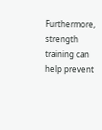Furthermore, strength training can help prevent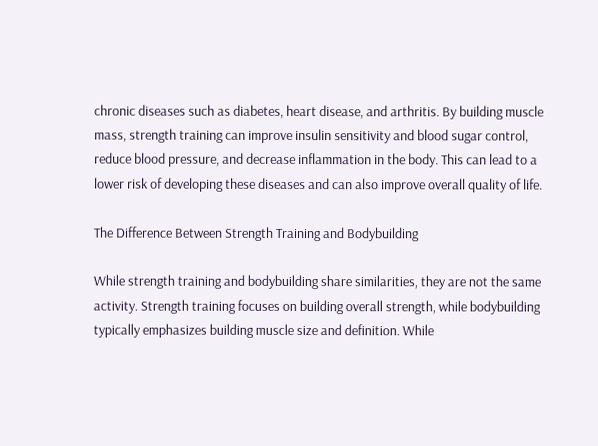chronic diseases such as diabetes, heart disease, and arthritis. By building muscle mass, strength training can improve insulin sensitivity and blood sugar control, reduce blood pressure, and decrease inflammation in the body. This can lead to a lower risk of developing these diseases and can also improve overall quality of life.

The Difference Between Strength Training and Bodybuilding

While strength training and bodybuilding share similarities, they are not the same activity. Strength training focuses on building overall strength, while bodybuilding typically emphasizes building muscle size and definition. While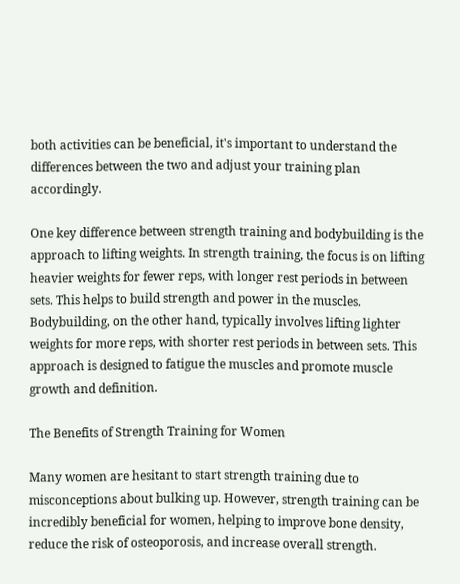both activities can be beneficial, it's important to understand the differences between the two and adjust your training plan accordingly.

One key difference between strength training and bodybuilding is the approach to lifting weights. In strength training, the focus is on lifting heavier weights for fewer reps, with longer rest periods in between sets. This helps to build strength and power in the muscles. Bodybuilding, on the other hand, typically involves lifting lighter weights for more reps, with shorter rest periods in between sets. This approach is designed to fatigue the muscles and promote muscle growth and definition.

The Benefits of Strength Training for Women

Many women are hesitant to start strength training due to misconceptions about bulking up. However, strength training can be incredibly beneficial for women, helping to improve bone density, reduce the risk of osteoporosis, and increase overall strength.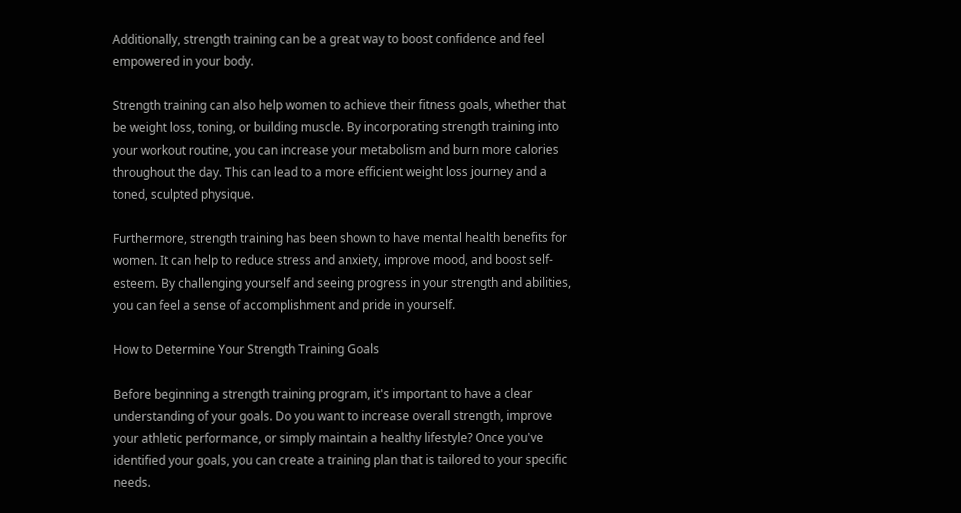Additionally, strength training can be a great way to boost confidence and feel empowered in your body.

Strength training can also help women to achieve their fitness goals, whether that be weight loss, toning, or building muscle. By incorporating strength training into your workout routine, you can increase your metabolism and burn more calories throughout the day. This can lead to a more efficient weight loss journey and a toned, sculpted physique.

Furthermore, strength training has been shown to have mental health benefits for women. It can help to reduce stress and anxiety, improve mood, and boost self-esteem. By challenging yourself and seeing progress in your strength and abilities, you can feel a sense of accomplishment and pride in yourself.

How to Determine Your Strength Training Goals

Before beginning a strength training program, it's important to have a clear understanding of your goals. Do you want to increase overall strength, improve your athletic performance, or simply maintain a healthy lifestyle? Once you've identified your goals, you can create a training plan that is tailored to your specific needs.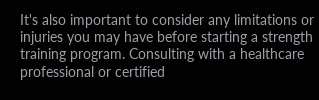It's also important to consider any limitations or injuries you may have before starting a strength training program. Consulting with a healthcare professional or certified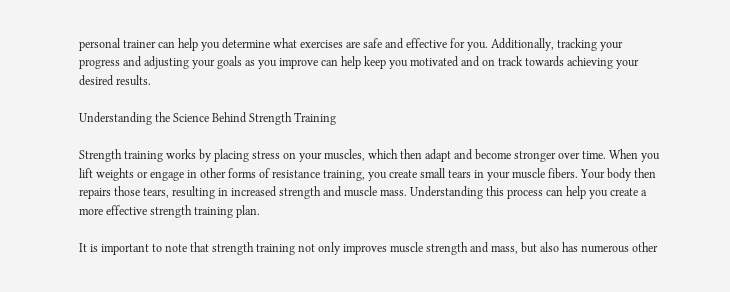personal trainer can help you determine what exercises are safe and effective for you. Additionally, tracking your progress and adjusting your goals as you improve can help keep you motivated and on track towards achieving your desired results.

Understanding the Science Behind Strength Training

Strength training works by placing stress on your muscles, which then adapt and become stronger over time. When you lift weights or engage in other forms of resistance training, you create small tears in your muscle fibers. Your body then repairs those tears, resulting in increased strength and muscle mass. Understanding this process can help you create a more effective strength training plan.

It is important to note that strength training not only improves muscle strength and mass, but also has numerous other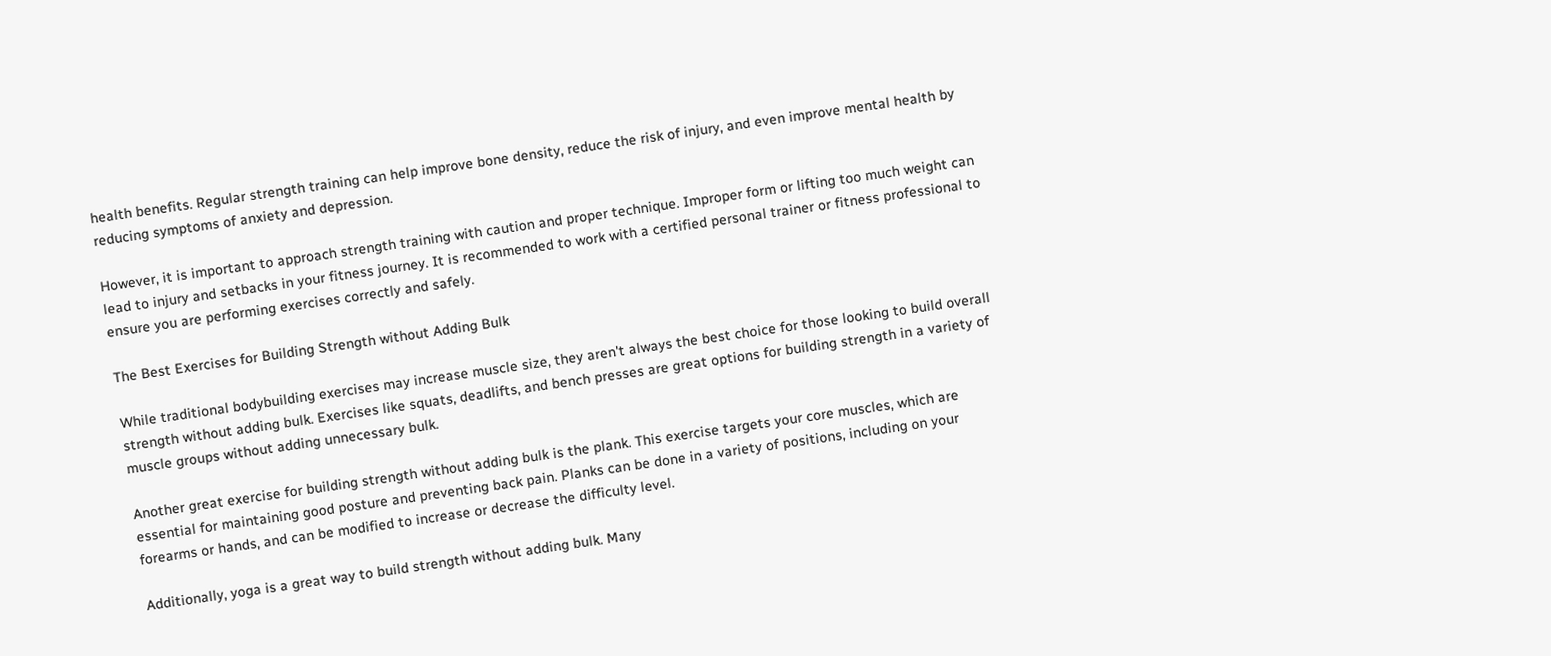health benefits. Regular strength training can help improve bone density, reduce the risk of injury, and even improve mental health by reducing symptoms of anxiety and depression.

However, it is important to approach strength training with caution and proper technique. Improper form or lifting too much weight can lead to injury and setbacks in your fitness journey. It is recommended to work with a certified personal trainer or fitness professional to ensure you are performing exercises correctly and safely.

The Best Exercises for Building Strength without Adding Bulk

While traditional bodybuilding exercises may increase muscle size, they aren't always the best choice for those looking to build overall strength without adding bulk. Exercises like squats, deadlifts, and bench presses are great options for building strength in a variety of muscle groups without adding unnecessary bulk.

Another great exercise for building strength without adding bulk is the plank. This exercise targets your core muscles, which are essential for maintaining good posture and preventing back pain. Planks can be done in a variety of positions, including on your forearms or hands, and can be modified to increase or decrease the difficulty level.

Additionally, yoga is a great way to build strength without adding bulk. Many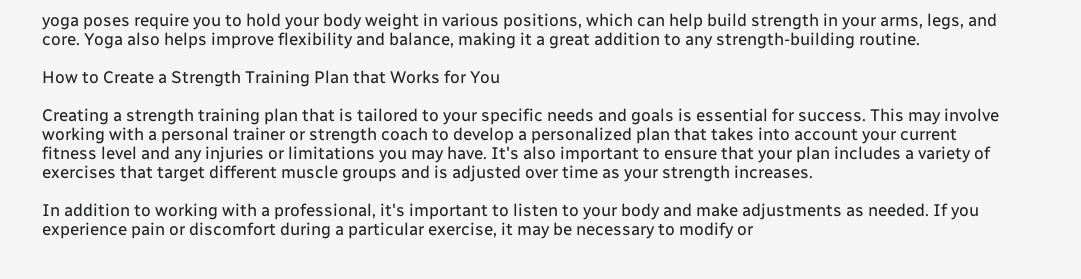yoga poses require you to hold your body weight in various positions, which can help build strength in your arms, legs, and core. Yoga also helps improve flexibility and balance, making it a great addition to any strength-building routine.

How to Create a Strength Training Plan that Works for You

Creating a strength training plan that is tailored to your specific needs and goals is essential for success. This may involve working with a personal trainer or strength coach to develop a personalized plan that takes into account your current fitness level and any injuries or limitations you may have. It's also important to ensure that your plan includes a variety of exercises that target different muscle groups and is adjusted over time as your strength increases.

In addition to working with a professional, it's important to listen to your body and make adjustments as needed. If you experience pain or discomfort during a particular exercise, it may be necessary to modify or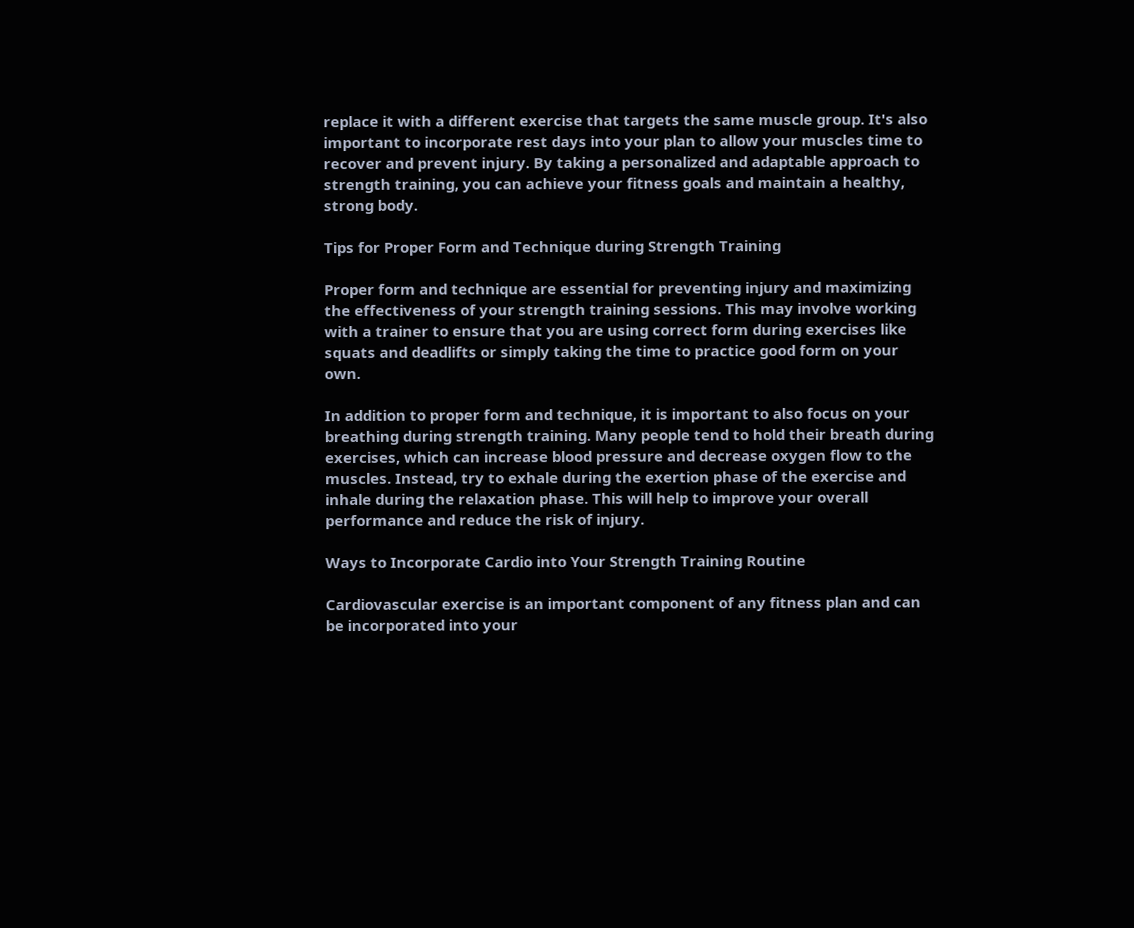replace it with a different exercise that targets the same muscle group. It's also important to incorporate rest days into your plan to allow your muscles time to recover and prevent injury. By taking a personalized and adaptable approach to strength training, you can achieve your fitness goals and maintain a healthy, strong body.

Tips for Proper Form and Technique during Strength Training

Proper form and technique are essential for preventing injury and maximizing the effectiveness of your strength training sessions. This may involve working with a trainer to ensure that you are using correct form during exercises like squats and deadlifts or simply taking the time to practice good form on your own.

In addition to proper form and technique, it is important to also focus on your breathing during strength training. Many people tend to hold their breath during exercises, which can increase blood pressure and decrease oxygen flow to the muscles. Instead, try to exhale during the exertion phase of the exercise and inhale during the relaxation phase. This will help to improve your overall performance and reduce the risk of injury.

Ways to Incorporate Cardio into Your Strength Training Routine

Cardiovascular exercise is an important component of any fitness plan and can be incorporated into your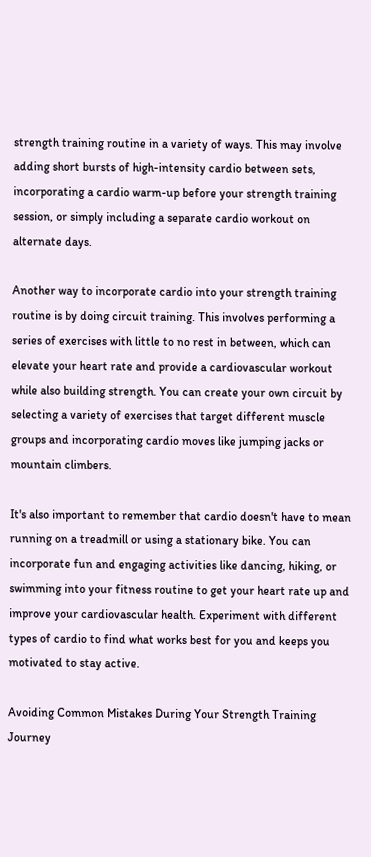strength training routine in a variety of ways. This may involve adding short bursts of high-intensity cardio between sets, incorporating a cardio warm-up before your strength training session, or simply including a separate cardio workout on alternate days.

Another way to incorporate cardio into your strength training routine is by doing circuit training. This involves performing a series of exercises with little to no rest in between, which can elevate your heart rate and provide a cardiovascular workout while also building strength. You can create your own circuit by selecting a variety of exercises that target different muscle groups and incorporating cardio moves like jumping jacks or mountain climbers.

It's also important to remember that cardio doesn't have to mean running on a treadmill or using a stationary bike. You can incorporate fun and engaging activities like dancing, hiking, or swimming into your fitness routine to get your heart rate up and improve your cardiovascular health. Experiment with different types of cardio to find what works best for you and keeps you motivated to stay active.

Avoiding Common Mistakes During Your Strength Training Journey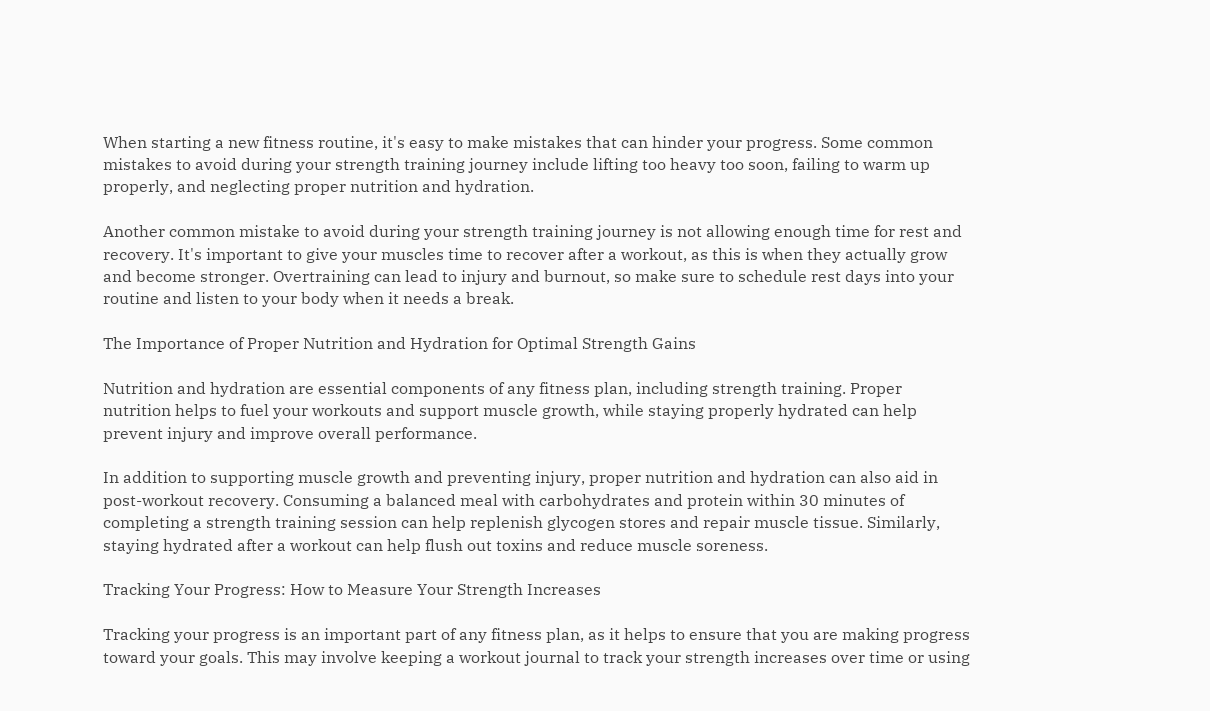When starting a new fitness routine, it's easy to make mistakes that can hinder your progress. Some common mistakes to avoid during your strength training journey include lifting too heavy too soon, failing to warm up properly, and neglecting proper nutrition and hydration.

Another common mistake to avoid during your strength training journey is not allowing enough time for rest and recovery. It's important to give your muscles time to recover after a workout, as this is when they actually grow and become stronger. Overtraining can lead to injury and burnout, so make sure to schedule rest days into your routine and listen to your body when it needs a break.

The Importance of Proper Nutrition and Hydration for Optimal Strength Gains

Nutrition and hydration are essential components of any fitness plan, including strength training. Proper nutrition helps to fuel your workouts and support muscle growth, while staying properly hydrated can help prevent injury and improve overall performance.

In addition to supporting muscle growth and preventing injury, proper nutrition and hydration can also aid in post-workout recovery. Consuming a balanced meal with carbohydrates and protein within 30 minutes of completing a strength training session can help replenish glycogen stores and repair muscle tissue. Similarly, staying hydrated after a workout can help flush out toxins and reduce muscle soreness.

Tracking Your Progress: How to Measure Your Strength Increases

Tracking your progress is an important part of any fitness plan, as it helps to ensure that you are making progress toward your goals. This may involve keeping a workout journal to track your strength increases over time or using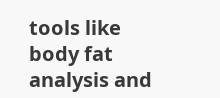tools like body fat analysis and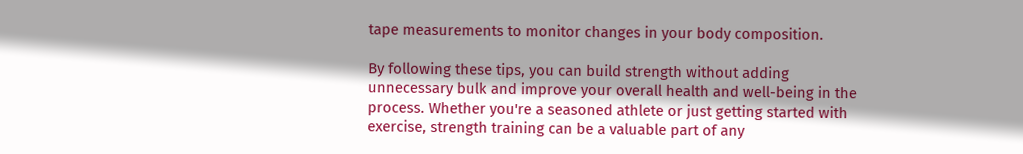tape measurements to monitor changes in your body composition.

By following these tips, you can build strength without adding unnecessary bulk and improve your overall health and well-being in the process. Whether you're a seasoned athlete or just getting started with exercise, strength training can be a valuable part of any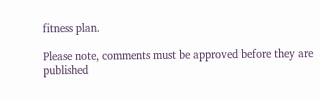fitness plan.

Please note, comments must be approved before they are published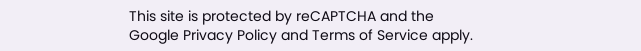This site is protected by reCAPTCHA and the Google Privacy Policy and Terms of Service apply.